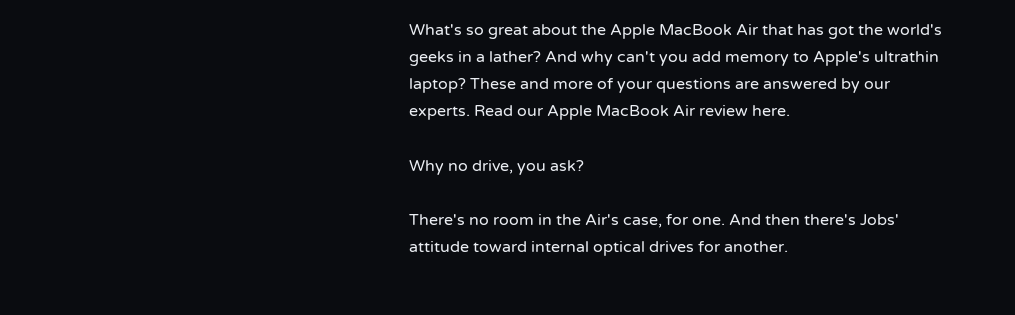What's so great about the Apple MacBook Air that has got the world's geeks in a lather? And why can't you add memory to Apple's ultrathin laptop? These and more of your questions are answered by our experts. Read our Apple MacBook Air review here.

Why no drive, you ask?

There's no room in the Air's case, for one. And then there's Jobs' attitude toward internal optical drives for another.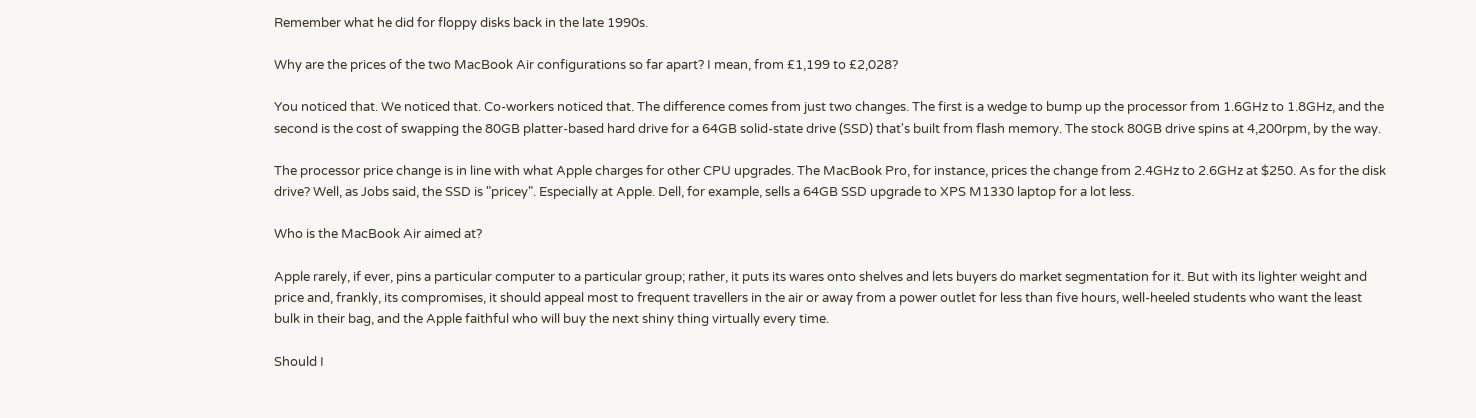Remember what he did for floppy disks back in the late 1990s.

Why are the prices of the two MacBook Air configurations so far apart? I mean, from £1,199 to £2,028?

You noticed that. We noticed that. Co-workers noticed that. The difference comes from just two changes. The first is a wedge to bump up the processor from 1.6GHz to 1.8GHz, and the second is the cost of swapping the 80GB platter-based hard drive for a 64GB solid-state drive (SSD) that's built from flash memory. The stock 80GB drive spins at 4,200rpm, by the way.

The processor price change is in line with what Apple charges for other CPU upgrades. The MacBook Pro, for instance, prices the change from 2.4GHz to 2.6GHz at $250. As for the disk drive? Well, as Jobs said, the SSD is "pricey". Especially at Apple. Dell, for example, sells a 64GB SSD upgrade to XPS M1330 laptop for a lot less.

Who is the MacBook Air aimed at?

Apple rarely, if ever, pins a particular computer to a particular group; rather, it puts its wares onto shelves and lets buyers do market segmentation for it. But with its lighter weight and price and, frankly, its compromises, it should appeal most to frequent travellers in the air or away from a power outlet for less than five hours, well-heeled students who want the least bulk in their bag, and the Apple faithful who will buy the next shiny thing virtually every time.

Should I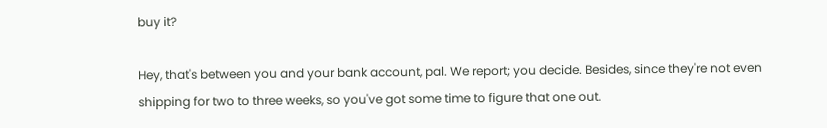buy it?

Hey, that's between you and your bank account, pal. We report; you decide. Besides, since they're not even shipping for two to three weeks, so you've got some time to figure that one out.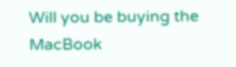Will you be buying the MacBook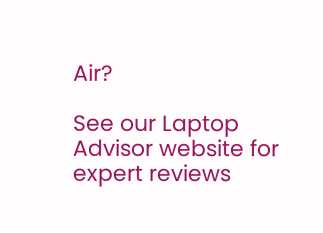Air?

See our Laptop Advisor website for expert reviews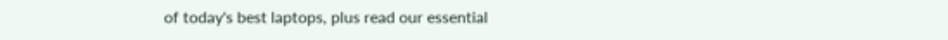of today's best laptops, plus read our essential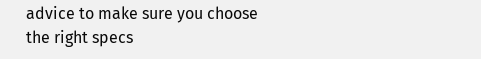advice to make sure you choose the right specs